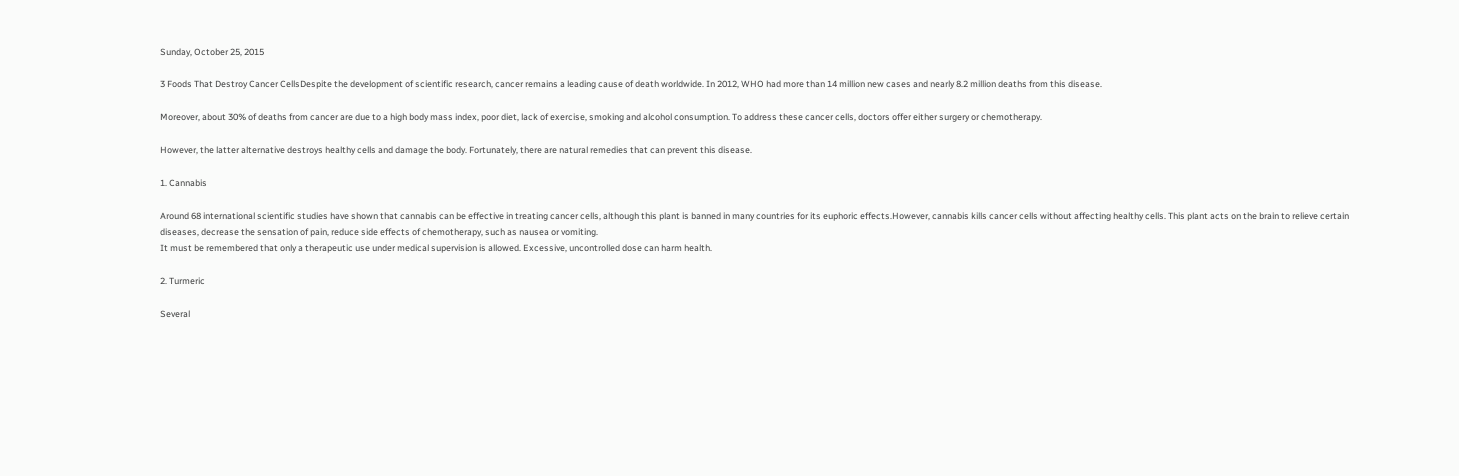Sunday, October 25, 2015

3 Foods That Destroy Cancer CellsDespite the development of scientific research, cancer remains a leading cause of death worldwide. In 2012, WHO had more than 14 million new cases and nearly 8.2 million deaths from this disease.

Moreover, about 30% of deaths from cancer are due to a high body mass index, poor diet, lack of exercise, smoking and alcohol consumption. To address these cancer cells, doctors offer either surgery or chemotherapy.

However, the latter alternative destroys healthy cells and damage the body. Fortunately, there are natural remedies that can prevent this disease.

1. Cannabis

Around 68 international scientific studies have shown that cannabis can be effective in treating cancer cells, although this plant is banned in many countries for its euphoric effects.However, cannabis kills cancer cells without affecting healthy cells. This plant acts on the brain to relieve certain diseases, decrease the sensation of pain, reduce side effects of chemotherapy, such as nausea or vomiting.
It must be remembered that only a therapeutic use under medical supervision is allowed. Excessive, uncontrolled dose can harm health.

2. Turmeric

Several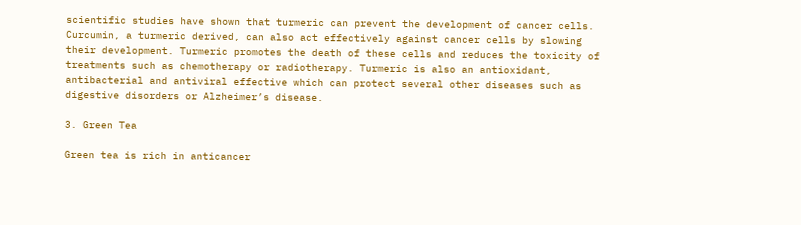scientific studies have shown that turmeric can prevent the development of cancer cells.
Curcumin, a turmeric derived, can also act effectively against cancer cells by slowing their development. Turmeric promotes the death of these cells and reduces the toxicity of treatments such as chemotherapy or radiotherapy. Turmeric is also an antioxidant, antibacterial and antiviral effective which can protect several other diseases such as digestive disorders or Alzheimer’s disease.

3. Green Tea

Green tea is rich in anticancer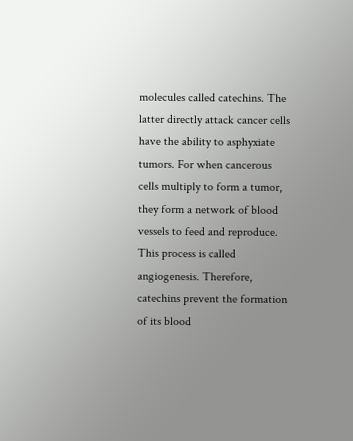molecules called catechins. The latter directly attack cancer cells have the ability to asphyxiate tumors. For when cancerous cells multiply to form a tumor, they form a network of blood vessels to feed and reproduce. This process is called angiogenesis. Therefore, catechins prevent the formation of its blood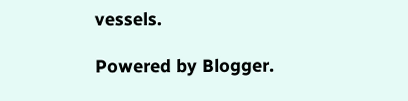vessels.

Powered by Blogger.